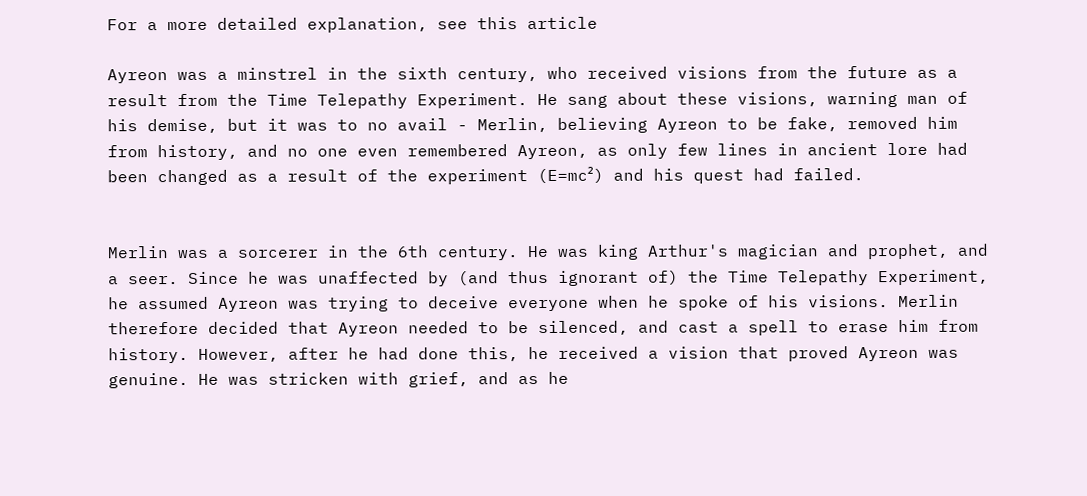For a more detailed explanation, see this article

Ayreon was a minstrel in the sixth century, who received visions from the future as a result from the Time Telepathy Experiment. He sang about these visions, warning man of his demise, but it was to no avail - Merlin, believing Ayreon to be fake, removed him from history, and no one even remembered Ayreon, as only few lines in ancient lore had been changed as a result of the experiment (E=mc²) and his quest had failed.


Merlin was a sorcerer in the 6th century. He was king Arthur's magician and prophet, and a seer. Since he was unaffected by (and thus ignorant of) the Time Telepathy Experiment, he assumed Ayreon was trying to deceive everyone when he spoke of his visions. Merlin therefore decided that Ayreon needed to be silenced, and cast a spell to erase him from history. However, after he had done this, he received a vision that proved Ayreon was genuine. He was stricken with grief, and as he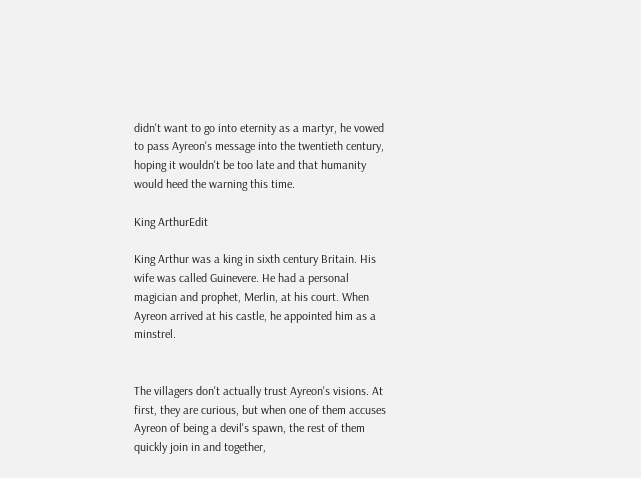didn't want to go into eternity as a martyr, he vowed to pass Ayreon's message into the twentieth century, hoping it wouldn't be too late and that humanity would heed the warning this time.

King ArthurEdit

King Arthur was a king in sixth century Britain. His wife was called Guinevere. He had a personal magician and prophet, Merlin, at his court. When Ayreon arrived at his castle, he appointed him as a minstrel.


The villagers don't actually trust Ayreon's visions. At first, they are curious, but when one of them accuses Ayreon of being a devil's spawn, the rest of them quickly join in and together,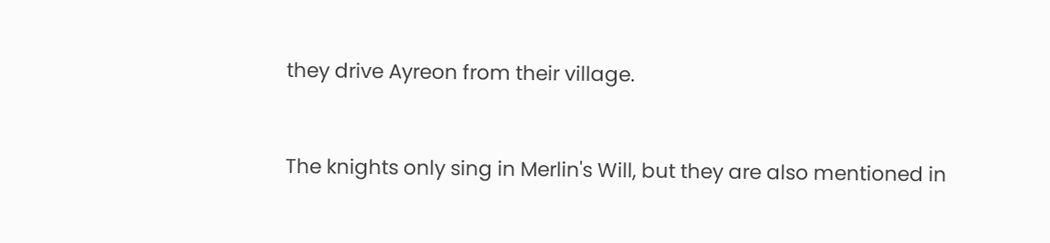they drive Ayreon from their village.


The knights only sing in Merlin's Will, but they are also mentioned in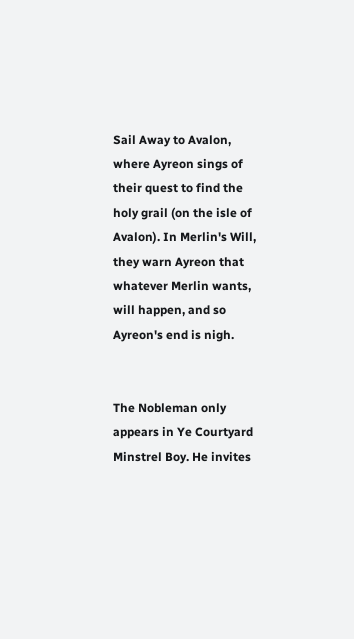Sail Away to Avalon, where Ayreon sings of their quest to find the holy grail (on the isle of Avalon). In Merlin's Will, they warn Ayreon that whatever Merlin wants, will happen, and so Ayreon's end is nigh.


The Nobleman only appears in Ye Courtyard Minstrel Boy. He invites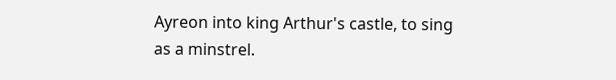Ayreon into king Arthur's castle, to sing as a minstrel.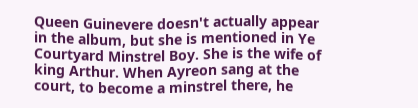Queen Guinevere doesn't actually appear in the album, but she is mentioned in Ye Courtyard Minstrel Boy. She is the wife of king Arthur. When Ayreon sang at the court, to become a minstrel there, he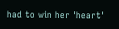had to win her 'heart'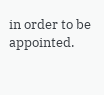in order to be appointed.